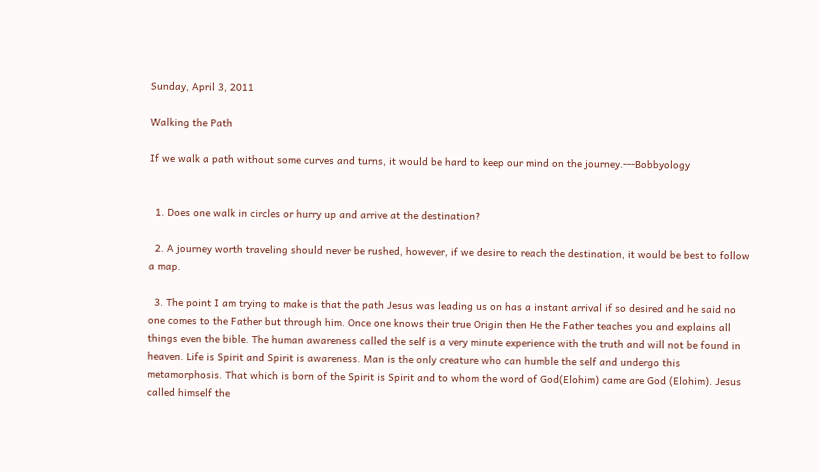Sunday, April 3, 2011

Walking the Path

If we walk a path without some curves and turns, it would be hard to keep our mind on the journey.---Bobbyology


  1. Does one walk in circles or hurry up and arrive at the destination?

  2. A journey worth traveling should never be rushed, however, if we desire to reach the destination, it would be best to follow a map.

  3. The point I am trying to make is that the path Jesus was leading us on has a instant arrival if so desired and he said no one comes to the Father but through him. Once one knows their true Origin then He the Father teaches you and explains all things even the bible. The human awareness called the self is a very minute experience with the truth and will not be found in heaven. Life is Spirit and Spirit is awareness. Man is the only creature who can humble the self and undergo this metamorphosis. That which is born of the Spirit is Spirit and to whom the word of God(Elohim) came are God (Elohim). Jesus called himself the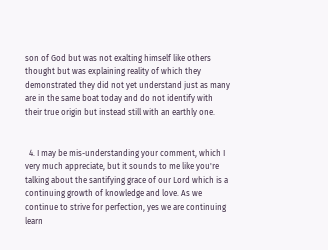son of God but was not exalting himself like others thought but was explaining reality of which they demonstrated they did not yet understand just as many are in the same boat today and do not identify with their true origin but instead still with an earthly one.


  4. I may be mis-understanding your comment, which I very much appreciate, but it sounds to me like you're talking about the santifying grace of our Lord which is a continuing growth of knowledge and love. As we continue to strive for perfection, yes we are continuing learn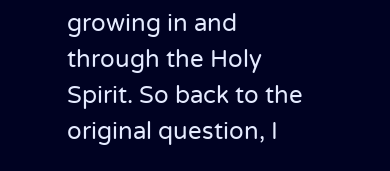growing in and through the Holy Spirit. So back to the original question, I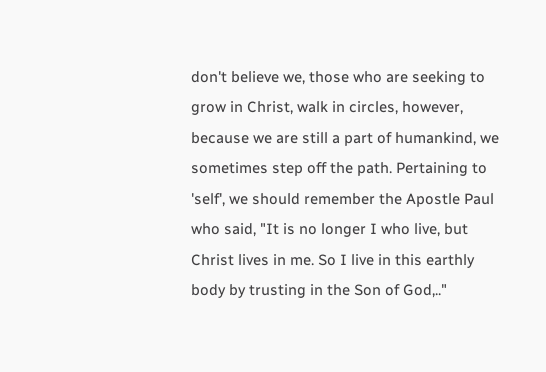don't believe we, those who are seeking to grow in Christ, walk in circles, however, because we are still a part of humankind, we sometimes step off the path. Pertaining to 'self', we should remember the Apostle Paul who said, "It is no longer I who live, but Christ lives in me. So I live in this earthly body by trusting in the Son of God,.."